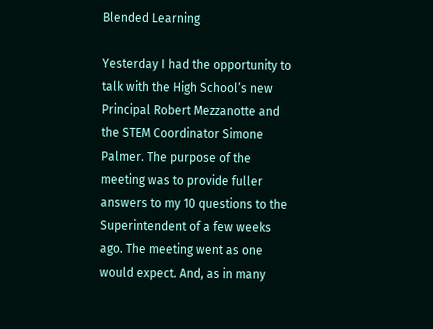Blended Learning

Yesterday I had the opportunity to talk with the High School’s new Principal Robert Mezzanotte and the STEM Coordinator Simone Palmer. The purpose of the meeting was to provide fuller answers to my 10 questions to the Superintendent of a few weeks ago. The meeting went as one would expect. And, as in many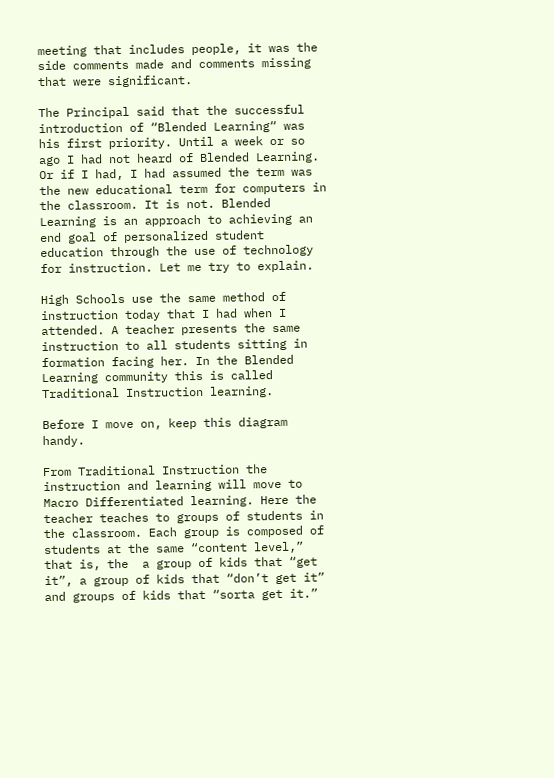meeting that includes people, it was the side comments made and comments missing that were significant.

The Principal said that the successful introduction of “Blended Learning“ was his first priority. Until a week or so ago I had not heard of Blended Learning. Or if I had, I had assumed the term was the new educational term for computers in the classroom. It is not. Blended Learning is an approach to achieving an end goal of personalized student education through the use of technology for instruction. Let me try to explain.

High Schools use the same method of instruction today that I had when I attended. A teacher presents the same instruction to all students sitting in formation facing her. In the Blended Learning community this is called Traditional Instruction learning.

Before I move on, keep this diagram handy.

From Traditional Instruction the instruction and learning will move to Macro Differentiated learning. Here the teacher teaches to groups of students in the classroom. Each group is composed of students at the same “content level,” that is, the  a group of kids that “get it”, a group of kids that “don’t get it” and groups of kids that “sorta get it.”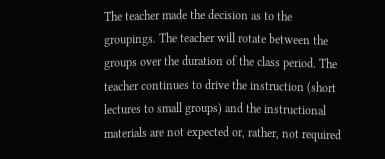The teacher made the decision as to the groupings. The teacher will rotate between the groups over the duration of the class period. The teacher continues to drive the instruction (short lectures to small groups) and the instructional materials are not expected or, rather, not required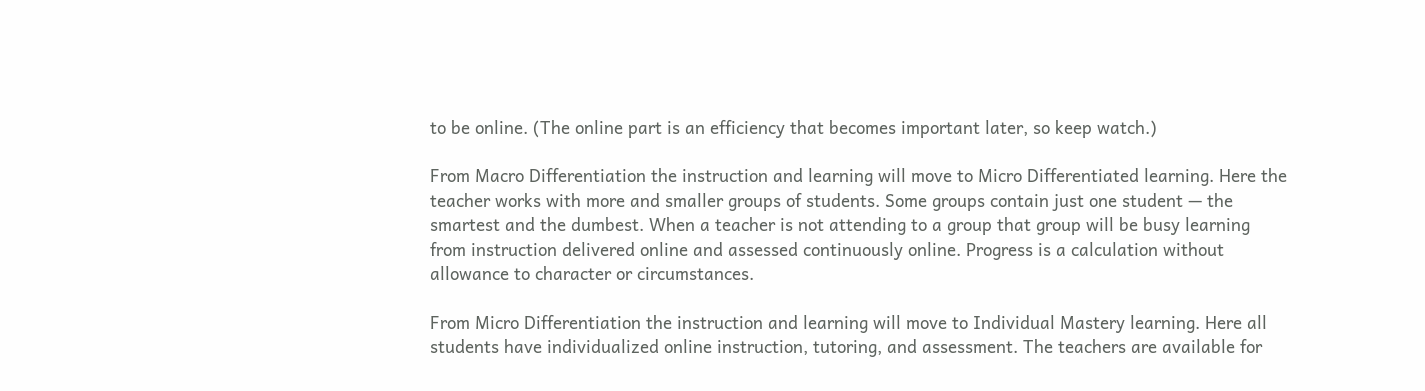to be online. (The online part is an efficiency that becomes important later, so keep watch.)

From Macro Differentiation the instruction and learning will move to Micro Differentiated learning. Here the teacher works with more and smaller groups of students. Some groups contain just one student — the smartest and the dumbest. When a teacher is not attending to a group that group will be busy learning from instruction delivered online and assessed continuously online. Progress is a calculation without  allowance to character or circumstances.

From Micro Differentiation the instruction and learning will move to Individual Mastery learning. Here all students have individualized online instruction, tutoring, and assessment. The teachers are available for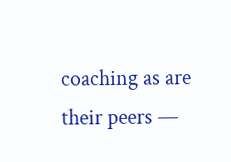coaching as are their peers —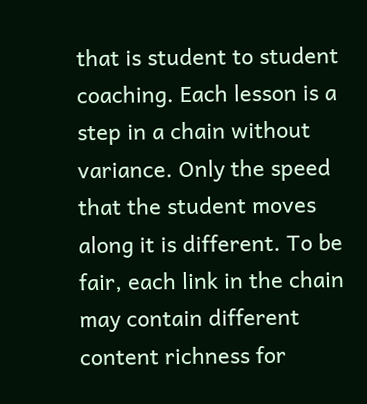that is student to student coaching. Each lesson is a step in a chain without variance. Only the speed that the student moves along it is different. To be fair, each link in the chain may contain different content richness for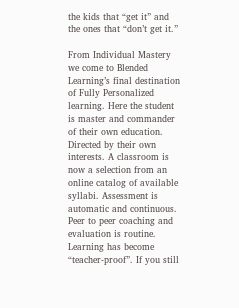the kids that “get it” and the ones that “don’t get it.”

From Individual Mastery we come to Blended Learning’s final destination of Fully Personalized learning. Here the student is master and commander of their own education. Directed by their own interests. A classroom is now a selection from an online catalog of available syllabi. Assessment is automatic and continuous. Peer to peer coaching and evaluation is routine. Learning has become “teacher-proof”. If you still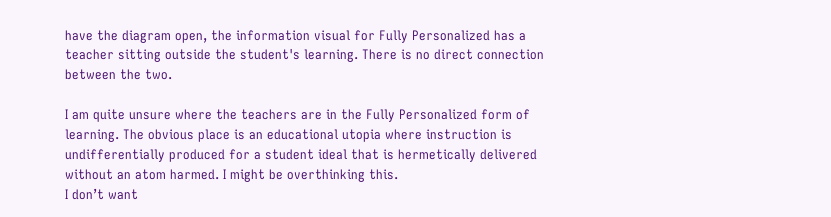have the diagram open, the information visual for Fully Personalized has a teacher sitting outside the student's learning. There is no direct connection between the two.

I am quite unsure where the teachers are in the Fully Personalized form of learning. The obvious place is an educational utopia where instruction is undifferentially produced for a student ideal that is hermetically delivered without an atom harmed. I might be overthinking this.
I don’t want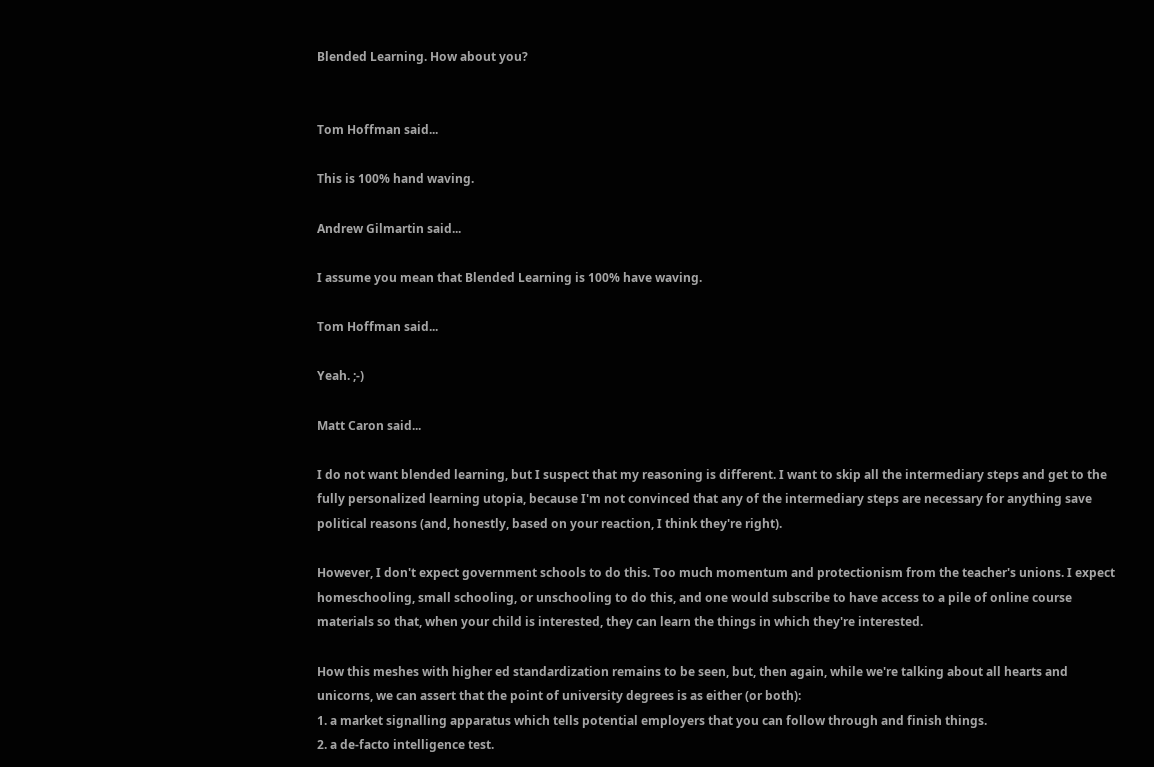Blended Learning. How about you?


Tom Hoffman said...

This is 100% hand waving.

Andrew Gilmartin said...

I assume you mean that Blended Learning is 100% have waving.

Tom Hoffman said...

Yeah. ;-)

Matt Caron said...

I do not want blended learning, but I suspect that my reasoning is different. I want to skip all the intermediary steps and get to the fully personalized learning utopia, because I'm not convinced that any of the intermediary steps are necessary for anything save political reasons (and, honestly, based on your reaction, I think they're right).

However, I don't expect government schools to do this. Too much momentum and protectionism from the teacher's unions. I expect homeschooling, small schooling, or unschooling to do this, and one would subscribe to have access to a pile of online course materials so that, when your child is interested, they can learn the things in which they're interested.

How this meshes with higher ed standardization remains to be seen, but, then again, while we're talking about all hearts and unicorns, we can assert that the point of university degrees is as either (or both):
1. a market signalling apparatus which tells potential employers that you can follow through and finish things.
2. a de-facto intelligence test.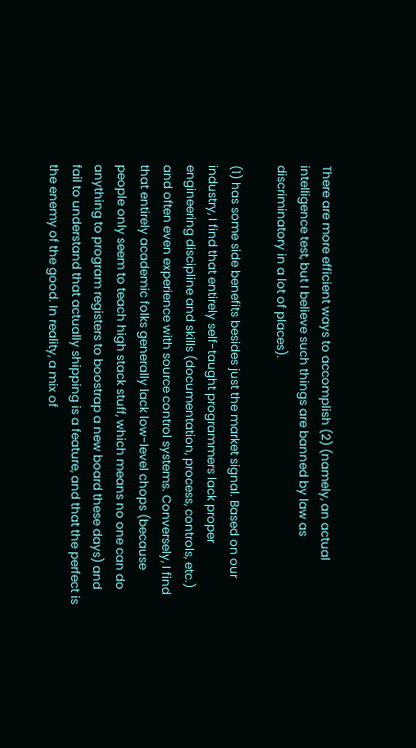There are more efficient ways to accomplish (2) (namely, an actual intelligence test, but I believe such things are banned by law as discriminatory in a lot of places).

(1) has some side benefits besides just the market signal. Based on our industry, I find that entirely self-taught programmers lack proper engineering discipline and skills (documentation, process, controls, etc.) and often even experience with source control systems. Conversely, I find that entirely academic folks generally lack low-level chops (because people only seem to teach high stack stuff, which means no one can do anything to program registers to boostrap a new board these days) and fail to understand that actually shipping is a feature, and that the perfect is the enemy of the good. In reality, a mix of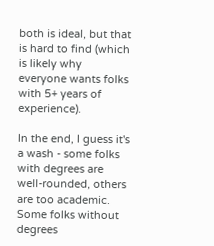both is ideal, but that is hard to find (which is likely why everyone wants folks with 5+ years of experience).

In the end, I guess it's a wash - some folks with degrees are well-rounded, others are too academic. Some folks without degrees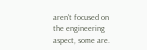aren't focused on the engineering aspect, some are.